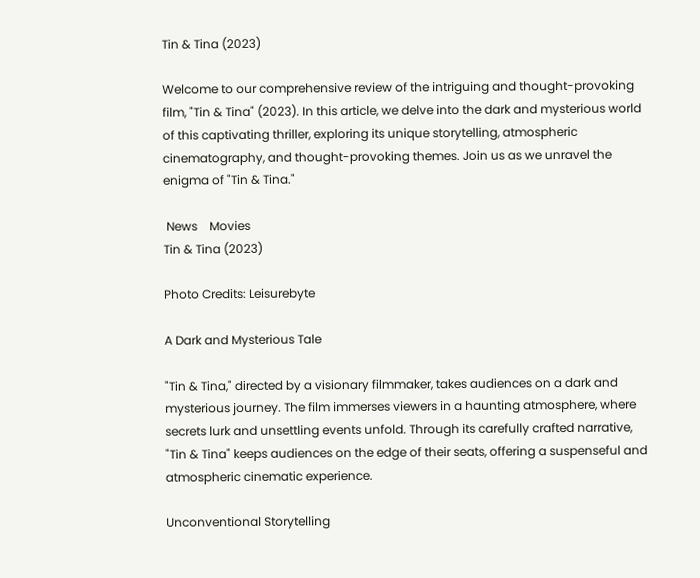Tin & Tina (2023)

Welcome to our comprehensive review of the intriguing and thought-provoking film, "Tin & Tina" (2023). In this article, we delve into the dark and mysterious world of this captivating thriller, exploring its unique storytelling, atmospheric cinematography, and thought-provoking themes. Join us as we unravel the enigma of "Tin & Tina."

 News    Movies
Tin & Tina (2023)

Photo Credits: Leisurebyte

A Dark and Mysterious Tale

"Tin & Tina," directed by a visionary filmmaker, takes audiences on a dark and mysterious journey. The film immerses viewers in a haunting atmosphere, where secrets lurk and unsettling events unfold. Through its carefully crafted narrative, "Tin & Tina" keeps audiences on the edge of their seats, offering a suspenseful and atmospheric cinematic experience.

Unconventional Storytelling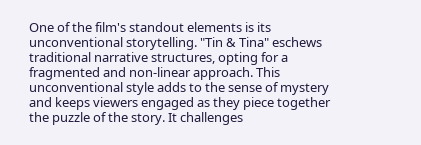One of the film's standout elements is its unconventional storytelling. "Tin & Tina" eschews traditional narrative structures, opting for a fragmented and non-linear approach. This unconventional style adds to the sense of mystery and keeps viewers engaged as they piece together the puzzle of the story. It challenges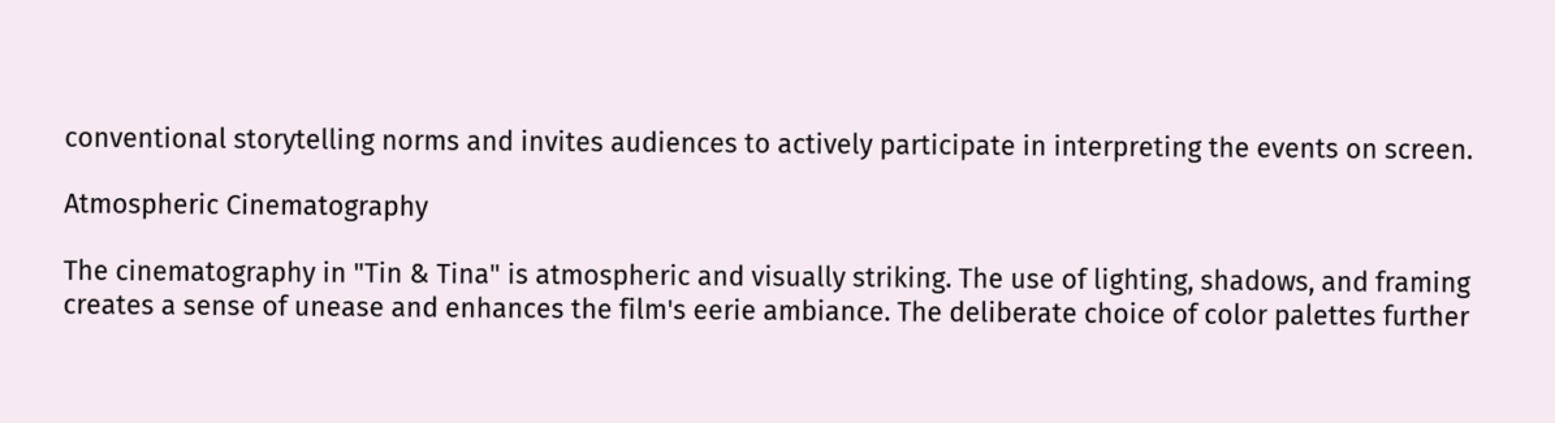conventional storytelling norms and invites audiences to actively participate in interpreting the events on screen.

Atmospheric Cinematography

The cinematography in "Tin & Tina" is atmospheric and visually striking. The use of lighting, shadows, and framing creates a sense of unease and enhances the film's eerie ambiance. The deliberate choice of color palettes further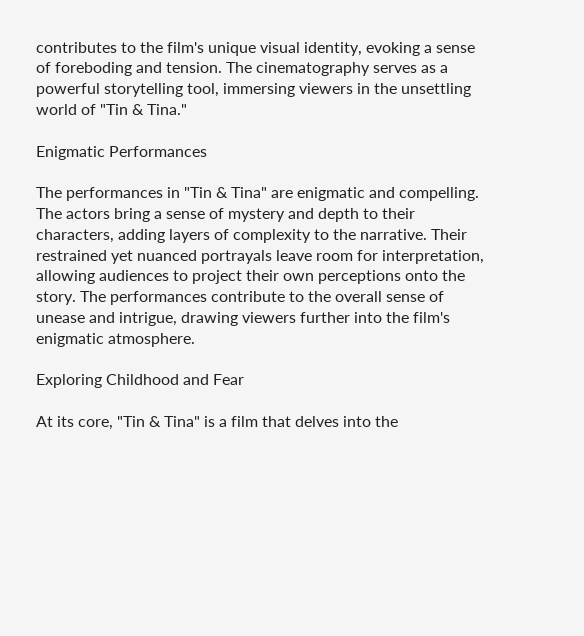contributes to the film's unique visual identity, evoking a sense of foreboding and tension. The cinematography serves as a powerful storytelling tool, immersing viewers in the unsettling world of "Tin & Tina."

Enigmatic Performances

The performances in "Tin & Tina" are enigmatic and compelling. The actors bring a sense of mystery and depth to their characters, adding layers of complexity to the narrative. Their restrained yet nuanced portrayals leave room for interpretation, allowing audiences to project their own perceptions onto the story. The performances contribute to the overall sense of unease and intrigue, drawing viewers further into the film's enigmatic atmosphere.

Exploring Childhood and Fear

At its core, "Tin & Tina" is a film that delves into the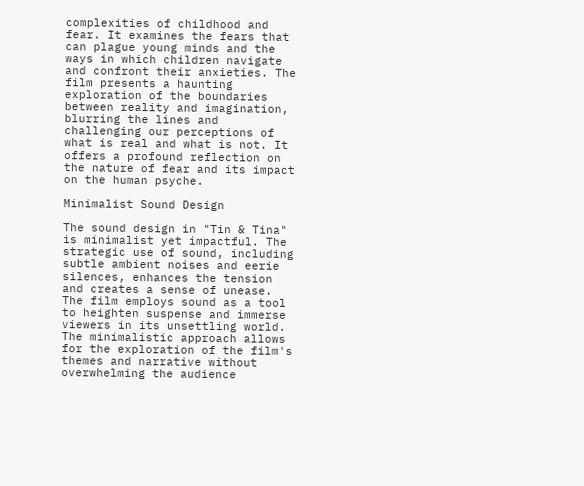complexities of childhood and fear. It examines the fears that can plague young minds and the ways in which children navigate and confront their anxieties. The film presents a haunting exploration of the boundaries between reality and imagination, blurring the lines and challenging our perceptions of what is real and what is not. It offers a profound reflection on the nature of fear and its impact on the human psyche.

Minimalist Sound Design

The sound design in "Tin & Tina" is minimalist yet impactful. The strategic use of sound, including subtle ambient noises and eerie silences, enhances the tension and creates a sense of unease. The film employs sound as a tool to heighten suspense and immerse viewers in its unsettling world. The minimalistic approach allows for the exploration of the film's themes and narrative without overwhelming the audience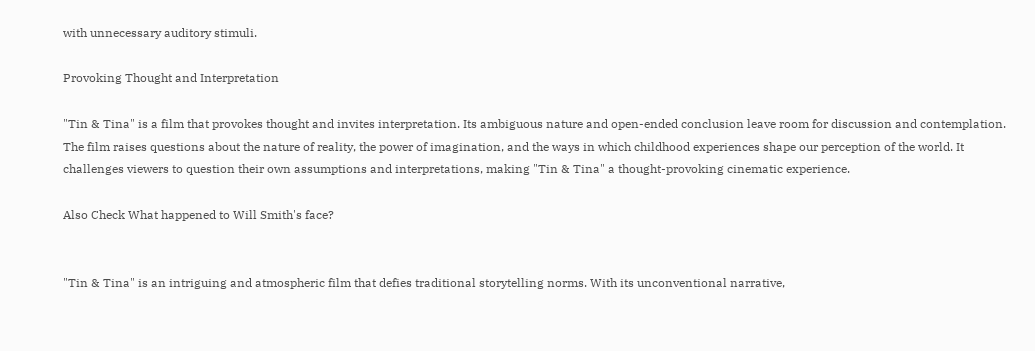with unnecessary auditory stimuli.

Provoking Thought and Interpretation

"Tin & Tina" is a film that provokes thought and invites interpretation. Its ambiguous nature and open-ended conclusion leave room for discussion and contemplation. The film raises questions about the nature of reality, the power of imagination, and the ways in which childhood experiences shape our perception of the world. It challenges viewers to question their own assumptions and interpretations, making "Tin & Tina" a thought-provoking cinematic experience.

Also Check What happened to Will Smith's face?


"Tin & Tina" is an intriguing and atmospheric film that defies traditional storytelling norms. With its unconventional narrative,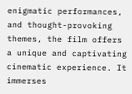enigmatic performances, and thought-provoking themes, the film offers a unique and captivating cinematic experience. It immerses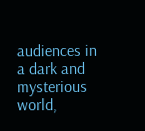audiences in a dark and mysterious world,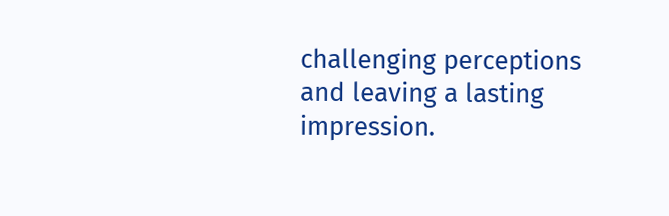challenging perceptions and leaving a lasting impression.